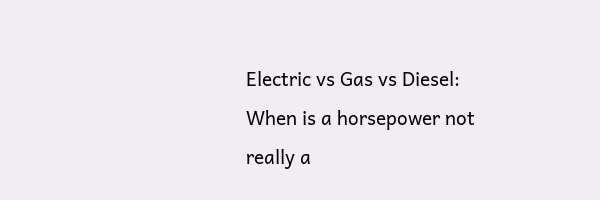Electric vs Gas vs Diesel: When is a horsepower not really a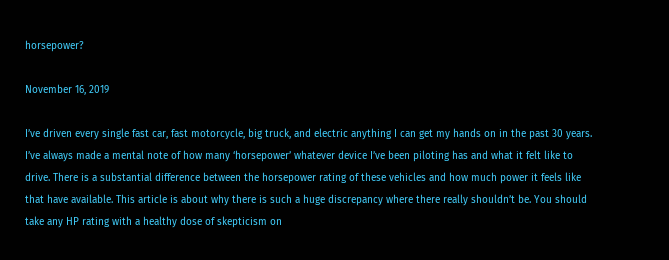horsepower?

November 16, 2019

I’ve driven every single fast car, fast motorcycle, big truck, and electric anything I can get my hands on in the past 30 years. I’ve always made a mental note of how many ‘horsepower’ whatever device I’ve been piloting has and what it felt like to drive. There is a substantial difference between the horsepower rating of these vehicles and how much power it feels like that have available. This article is about why there is such a huge discrepancy where there really shouldn’t be. You should take any HP rating with a healthy dose of skepticism on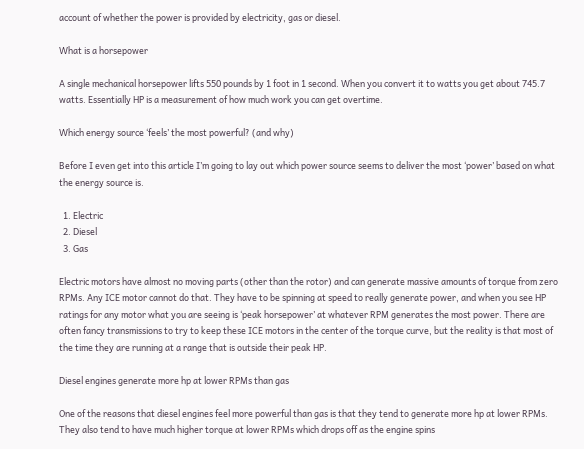account of whether the power is provided by electricity, gas or diesel.

What is a horsepower

A single mechanical horsepower lifts 550 pounds by 1 foot in 1 second. When you convert it to watts you get about 745.7 watts. Essentially HP is a measurement of how much work you can get overtime.

Which energy source ‘feels’ the most powerful? (and why)

Before I even get into this article I’m going to lay out which power source seems to deliver the most ‘power’ based on what the energy source is.

  1. Electric
  2. Diesel
  3. Gas

Electric motors have almost no moving parts (other than the rotor) and can generate massive amounts of torque from zero RPMs. Any ICE motor cannot do that. They have to be spinning at speed to really generate power, and when you see HP ratings for any motor what you are seeing is ‘peak horsepower’ at whatever RPM generates the most power. There are often fancy transmissions to try to keep these ICE motors in the center of the torque curve, but the reality is that most of the time they are running at a range that is outside their peak HP.

Diesel engines generate more hp at lower RPMs than gas

One of the reasons that diesel engines feel more powerful than gas is that they tend to generate more hp at lower RPMs. They also tend to have much higher torque at lower RPMs which drops off as the engine spins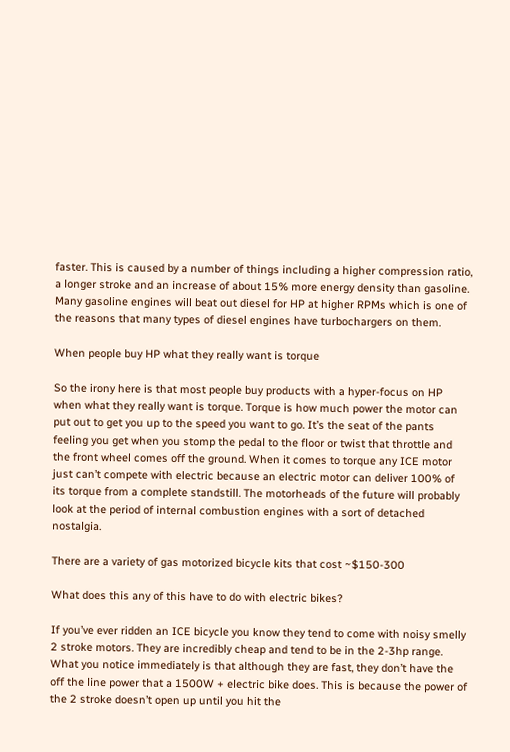faster. This is caused by a number of things including a higher compression ratio, a longer stroke and an increase of about 15% more energy density than gasoline. Many gasoline engines will beat out diesel for HP at higher RPMs which is one of the reasons that many types of diesel engines have turbochargers on them.

When people buy HP what they really want is torque

So the irony here is that most people buy products with a hyper-focus on HP when what they really want is torque. Torque is how much power the motor can put out to get you up to the speed you want to go. It’s the seat of the pants feeling you get when you stomp the pedal to the floor or twist that throttle and the front wheel comes off the ground. When it comes to torque any ICE motor just can’t compete with electric because an electric motor can deliver 100% of its torque from a complete standstill. The motorheads of the future will probably look at the period of internal combustion engines with a sort of detached nostalgia.

There are a variety of gas motorized bicycle kits that cost ~$150-300

What does this any of this have to do with electric bikes?

If you’ve ever ridden an ICE bicycle you know they tend to come with noisy smelly 2 stroke motors. They are incredibly cheap and tend to be in the 2-3hp range. What you notice immediately is that although they are fast, they don’t have the off the line power that a 1500W + electric bike does. This is because the power of the 2 stroke doesn’t open up until you hit the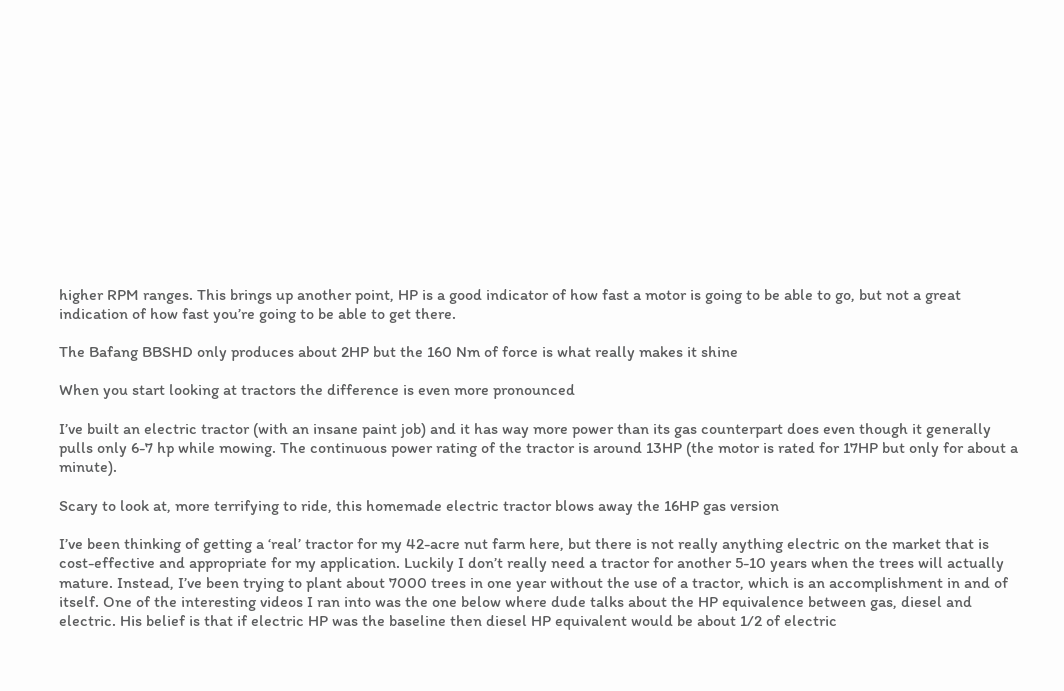higher RPM ranges. This brings up another point, HP is a good indicator of how fast a motor is going to be able to go, but not a great indication of how fast you’re going to be able to get there.

The Bafang BBSHD only produces about 2HP but the 160 Nm of force is what really makes it shine

When you start looking at tractors the difference is even more pronounced

I’ve built an electric tractor (with an insane paint job) and it has way more power than its gas counterpart does even though it generally pulls only 6-7 hp while mowing. The continuous power rating of the tractor is around 13HP (the motor is rated for 17HP but only for about a minute).

Scary to look at, more terrifying to ride, this homemade electric tractor blows away the 16HP gas version

I’ve been thinking of getting a ‘real’ tractor for my 42-acre nut farm here, but there is not really anything electric on the market that is cost-effective and appropriate for my application. Luckily I don’t really need a tractor for another 5-10 years when the trees will actually mature. Instead, I’ve been trying to plant about 7000 trees in one year without the use of a tractor, which is an accomplishment in and of itself. One of the interesting videos I ran into was the one below where dude talks about the HP equivalence between gas, diesel and electric. His belief is that if electric HP was the baseline then diesel HP equivalent would be about 1/2 of electric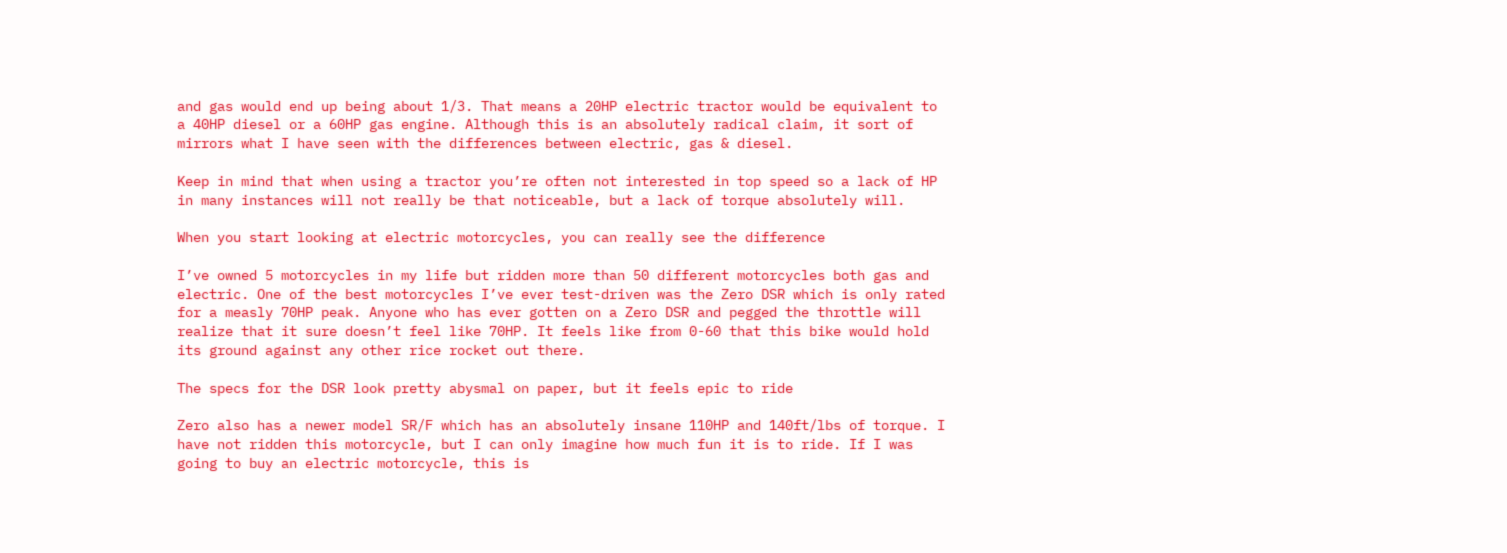and gas would end up being about 1/3. That means a 20HP electric tractor would be equivalent to a 40HP diesel or a 60HP gas engine. Although this is an absolutely radical claim, it sort of mirrors what I have seen with the differences between electric, gas & diesel.

Keep in mind that when using a tractor you’re often not interested in top speed so a lack of HP in many instances will not really be that noticeable, but a lack of torque absolutely will.

When you start looking at electric motorcycles, you can really see the difference

I’ve owned 5 motorcycles in my life but ridden more than 50 different motorcycles both gas and electric. One of the best motorcycles I’ve ever test-driven was the Zero DSR which is only rated for a measly 70HP peak. Anyone who has ever gotten on a Zero DSR and pegged the throttle will realize that it sure doesn’t feel like 70HP. It feels like from 0-60 that this bike would hold its ground against any other rice rocket out there.

The specs for the DSR look pretty abysmal on paper, but it feels epic to ride

Zero also has a newer model SR/F which has an absolutely insane 110HP and 140ft/lbs of torque. I have not ridden this motorcycle, but I can only imagine how much fun it is to ride. If I was going to buy an electric motorcycle, this is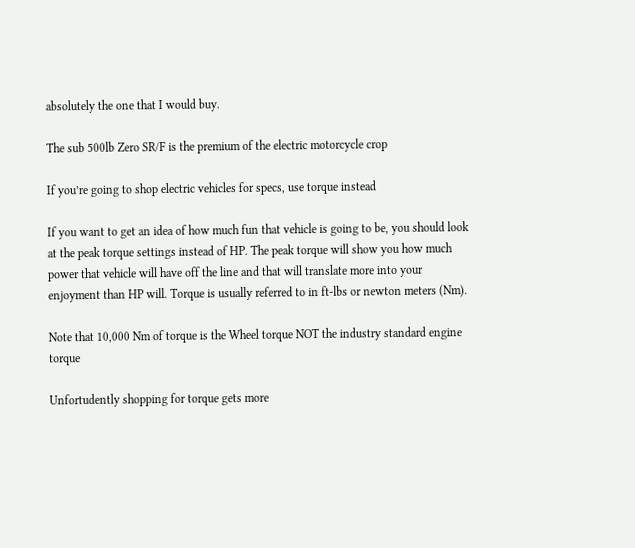absolutely the one that I would buy.

The sub 500lb Zero SR/F is the premium of the electric motorcycle crop

If you’re going to shop electric vehicles for specs, use torque instead

If you want to get an idea of how much fun that vehicle is going to be, you should look at the peak torque settings instead of HP. The peak torque will show you how much power that vehicle will have off the line and that will translate more into your enjoyment than HP will. Torque is usually referred to in ft-lbs or newton meters (Nm).

Note that 10,000 Nm of torque is the Wheel torque NOT the industry standard engine torque

Unfortudently shopping for torque gets more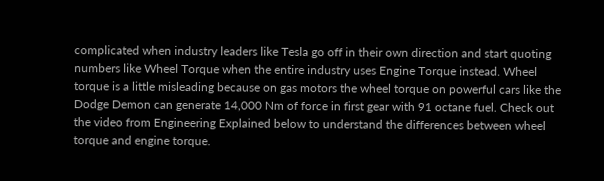complicated when industry leaders like Tesla go off in their own direction and start quoting numbers like Wheel Torque when the entire industry uses Engine Torque instead. Wheel torque is a little misleading because on gas motors the wheel torque on powerful cars like the Dodge Demon can generate 14,000 Nm of force in first gear with 91 octane fuel. Check out the video from Engineering Explained below to understand the differences between wheel torque and engine torque.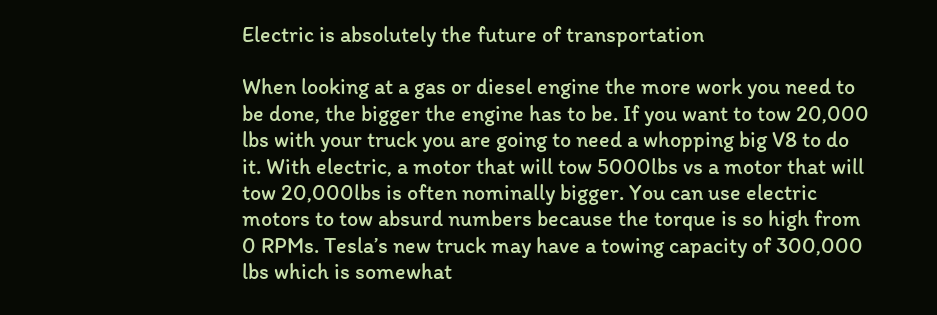Electric is absolutely the future of transportation

When looking at a gas or diesel engine the more work you need to be done, the bigger the engine has to be. If you want to tow 20,000 lbs with your truck you are going to need a whopping big V8 to do it. With electric, a motor that will tow 5000lbs vs a motor that will tow 20,000lbs is often nominally bigger. You can use electric motors to tow absurd numbers because the torque is so high from 0 RPMs. Tesla’s new truck may have a towing capacity of 300,000 lbs which is somewhat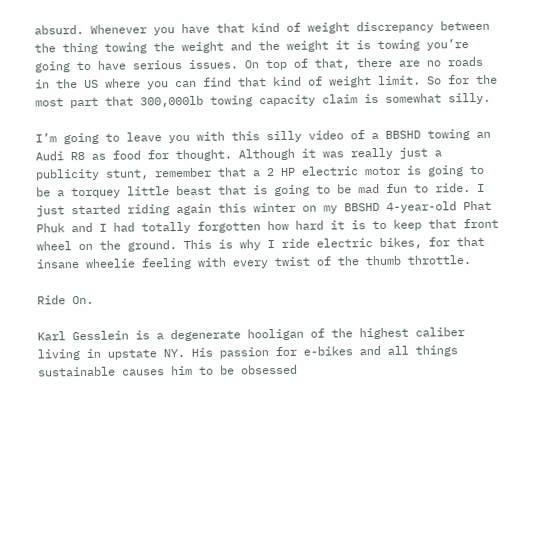absurd. Whenever you have that kind of weight discrepancy between the thing towing the weight and the weight it is towing you’re going to have serious issues. On top of that, there are no roads in the US where you can find that kind of weight limit. So for the most part that 300,000lb towing capacity claim is somewhat silly.

I’m going to leave you with this silly video of a BBSHD towing an Audi R8 as food for thought. Although it was really just a publicity stunt, remember that a 2 HP electric motor is going to be a torquey little beast that is going to be mad fun to ride. I just started riding again this winter on my BBSHD 4-year-old Phat Phuk and I had totally forgotten how hard it is to keep that front wheel on the ground. This is why I ride electric bikes, for that insane wheelie feeling with every twist of the thumb throttle.

Ride On.

Karl Gesslein is a degenerate hooligan of the highest caliber living in upstate NY. His passion for e-bikes and all things sustainable causes him to be obsessed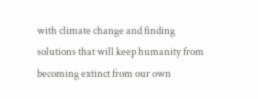with climate change and finding solutions that will keep humanity from becoming extinct from our own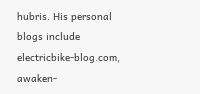hubris. His personal blogs include electricbike-blog.com, awaken-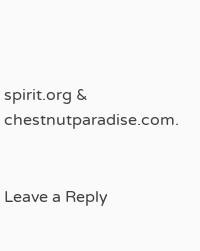spirit.org & chestnutparadise.com.


Leave a Reply